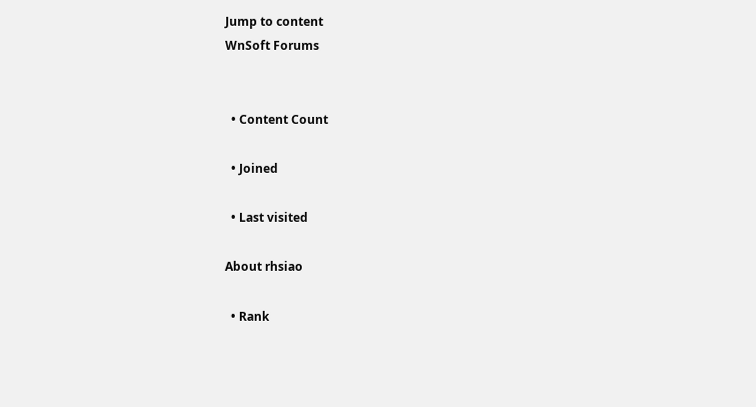Jump to content
WnSoft Forums


  • Content Count

  • Joined

  • Last visited

About rhsiao

  • Rank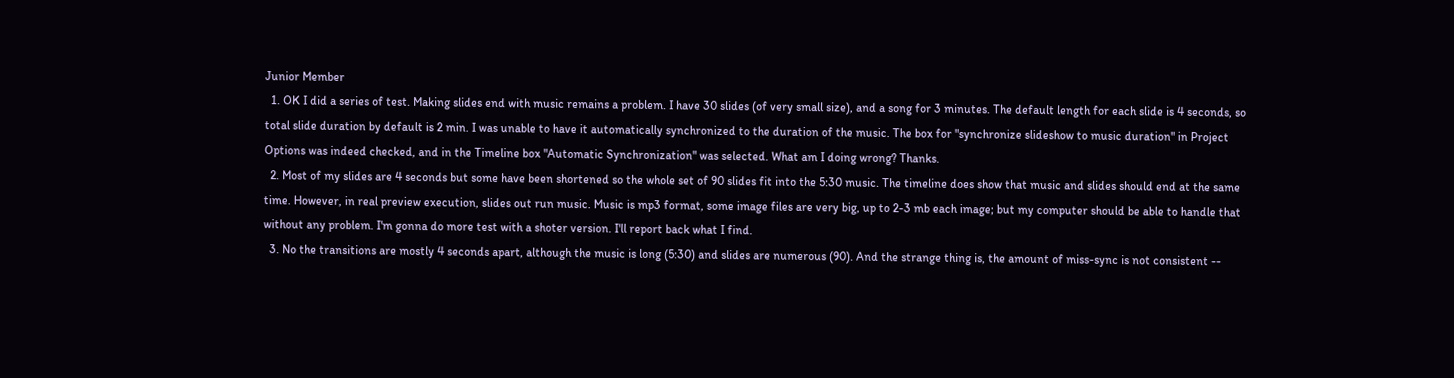Junior Member
  1. OK I did a series of test. Making slides end with music remains a problem. I have 30 slides (of very small size), and a song for 3 minutes. The default length for each slide is 4 seconds, so total slide duration by default is 2 min. I was unable to have it automatically synchronized to the duration of the music. The box for "synchronize slideshow to music duration" in Project Options was indeed checked, and in the Timeline box "Automatic Synchronization" was selected. What am I doing wrong? Thanks.
  2. Most of my slides are 4 seconds but some have been shortened so the whole set of 90 slides fit into the 5:30 music. The timeline does show that music and slides should end at the same time. However, in real preview execution, slides out run music. Music is mp3 format, some image files are very big, up to 2-3 mb each image; but my computer should be able to handle that without any problem. I'm gonna do more test with a shoter version. I'll report back what I find.
  3. No the transitions are mostly 4 seconds apart, although the music is long (5:30) and slides are numerous (90). And the strange thing is, the amount of miss-sync is not consistent --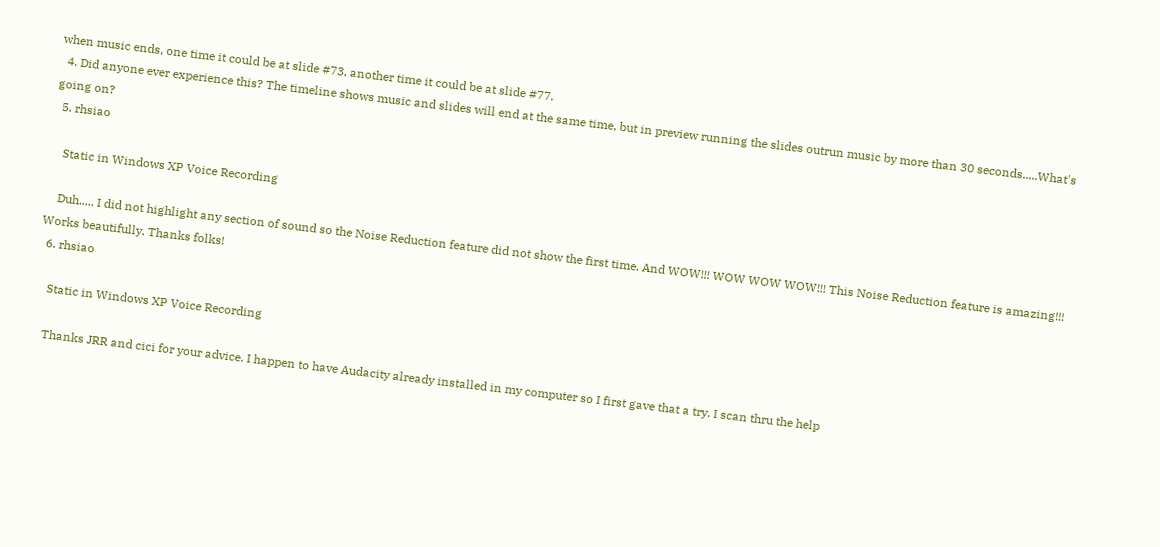when music ends, one time it could be at slide #73, another time it could be at slide #77.
  4. Did anyone ever experience this? The timeline shows music and slides will end at the same time, but in preview running the slides outrun music by more than 30 seconds.....What's going on?
  5. rhsiao

    Static in Windows XP Voice Recording

    Duh..... I did not highlight any section of sound so the Noise Reduction feature did not show the first time. And WOW!!! WOW WOW WOW!!! This Noise Reduction feature is amazing!!! Works beautifully. Thanks folks!
  6. rhsiao

    Static in Windows XP Voice Recording

    Thanks JRR and cici for your advice. I happen to have Audacity already installed in my computer so I first gave that a try. I scan thru the help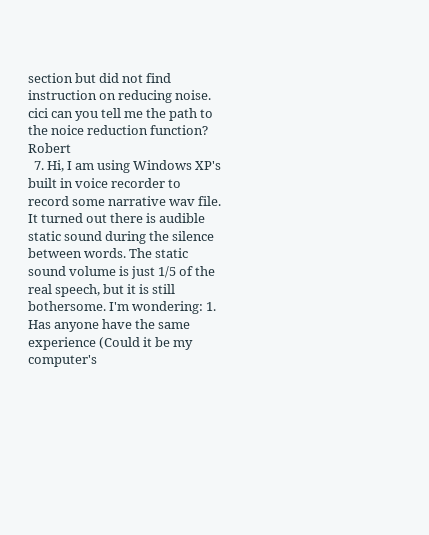section but did not find instruction on reducing noise. cici can you tell me the path to the noice reduction function? Robert
  7. Hi, I am using Windows XP's built in voice recorder to record some narrative wav file. It turned out there is audible static sound during the silence between words. The static sound volume is just 1/5 of the real speech, but it is still bothersome. I'm wondering: 1. Has anyone have the same experience (Could it be my computer's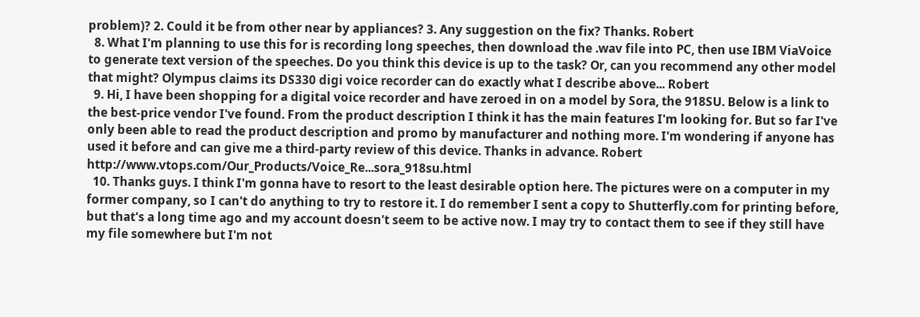problem)? 2. Could it be from other near by appliances? 3. Any suggestion on the fix? Thanks. Robert
  8. What I'm planning to use this for is recording long speeches, then download the .wav file into PC, then use IBM ViaVoice to generate text version of the speeches. Do you think this device is up to the task? Or, can you recommend any other model that might? Olympus claims its DS330 digi voice recorder can do exactly what I describe above... Robert
  9. Hi, I have been shopping for a digital voice recorder and have zeroed in on a model by Sora, the 918SU. Below is a link to the best-price vendor I've found. From the product description I think it has the main features I'm looking for. But so far I've only been able to read the product description and promo by manufacturer and nothing more. I'm wondering if anyone has used it before and can give me a third-party review of this device. Thanks in advance. Robert http://www.vtops.com/Our_Products/Voice_Re...sora_918su.html
  10. Thanks guys. I think I'm gonna have to resort to the least desirable option here. The pictures were on a computer in my former company, so I can't do anything to try to restore it. I do remember I sent a copy to Shutterfly.com for printing before, but that's a long time ago and my account doesn't seem to be active now. I may try to contact them to see if they still have my file somewhere but I'm not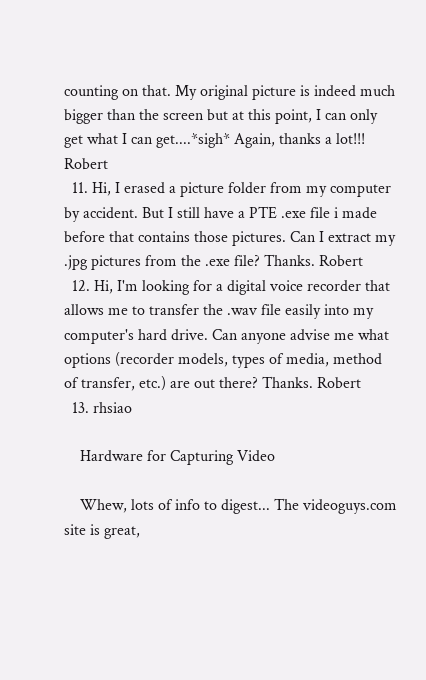counting on that. My original picture is indeed much bigger than the screen but at this point, I can only get what I can get....*sigh* Again, thanks a lot!!! Robert
  11. Hi, I erased a picture folder from my computer by accident. But I still have a PTE .exe file i made before that contains those pictures. Can I extract my .jpg pictures from the .exe file? Thanks. Robert
  12. Hi, I'm looking for a digital voice recorder that allows me to transfer the .wav file easily into my computer's hard drive. Can anyone advise me what options (recorder models, types of media, method of transfer, etc.) are out there? Thanks. Robert
  13. rhsiao

    Hardware for Capturing Video

    Whew, lots of info to digest... The videoguys.com site is great,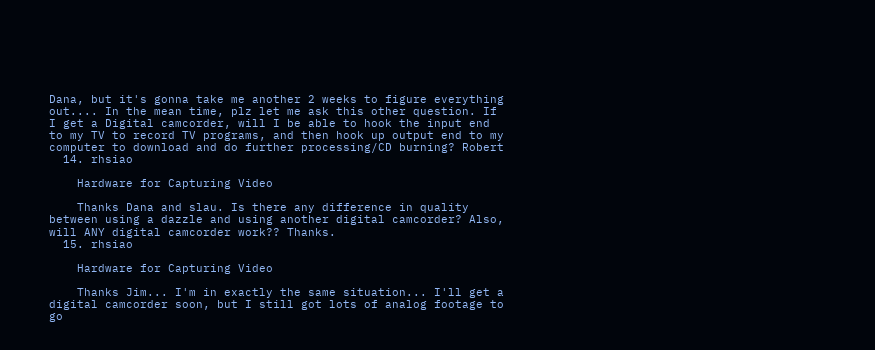Dana, but it's gonna take me another 2 weeks to figure everything out.... In the mean time, plz let me ask this other question. If I get a Digital camcorder, will I be able to hook the input end to my TV to record TV programs, and then hook up output end to my computer to download and do further processing/CD burning? Robert
  14. rhsiao

    Hardware for Capturing Video

    Thanks Dana and slau. Is there any difference in quality between using a dazzle and using another digital camcorder? Also, will ANY digital camcorder work?? Thanks.
  15. rhsiao

    Hardware for Capturing Video

    Thanks Jim... I'm in exactly the same situation... I'll get a digital camcorder soon, but I still got lots of analog footage to go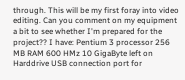through. This will be my first foray into video editing. Can you comment on my equipment a bit to see whether I'm prepared for the project?? I have: Pentium 3 processor 256 MB RAM 600 HMz 10 GigaByte left on Harddrive USB connection port for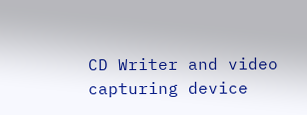CD Writer and video capturing device